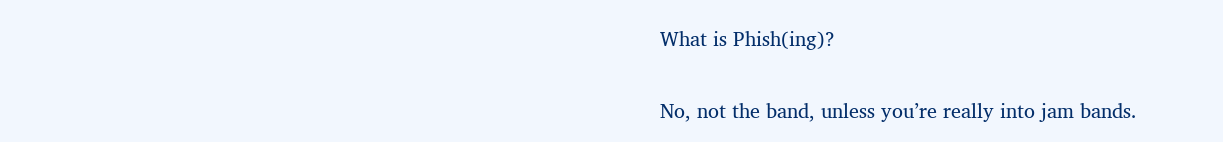What is Phish(ing)?

No, not the band, unless you’re really into jam bands.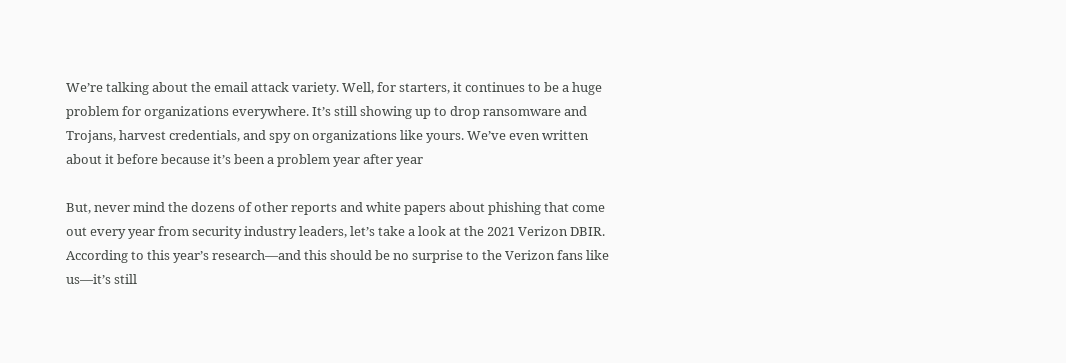We’re talking about the email attack variety. Well, for starters, it continues to be a huge problem for organizations everywhere. It’s still showing up to drop ransomware and Trojans, harvest credentials, and spy on organizations like yours. We’ve even written about it before because it’s been a problem year after year

But, never mind the dozens of other reports and white papers about phishing that come out every year from security industry leaders, let’s take a look at the 2021 Verizon DBIR. According to this year’s research—and this should be no surprise to the Verizon fans like us—it’s still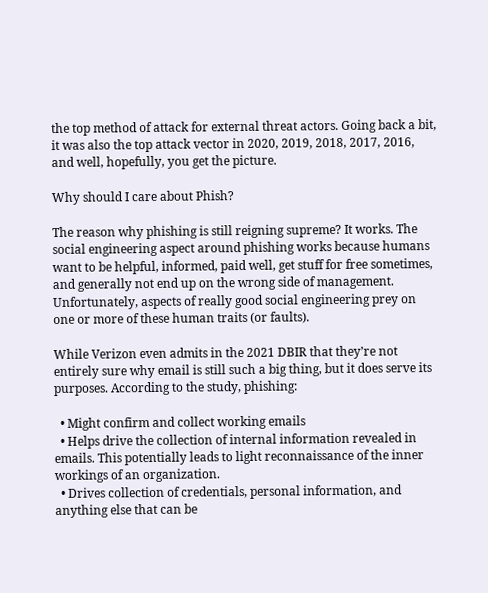the top method of attack for external threat actors. Going back a bit, it was also the top attack vector in 2020, 2019, 2018, 2017, 2016, and well, hopefully, you get the picture.

Why should I care about Phish?

The reason why phishing is still reigning supreme? It works. The social engineering aspect around phishing works because humans want to be helpful, informed, paid well, get stuff for free sometimes, and generally not end up on the wrong side of management. Unfortunately, aspects of really good social engineering prey on one or more of these human traits (or faults).

While Verizon even admits in the 2021 DBIR that they’re not entirely sure why email is still such a big thing, but it does serve its purposes. According to the study, phishing:

  • Might confirm and collect working emails
  • Helps drive the collection of internal information revealed in emails. This potentially leads to light reconnaissance of the inner workings of an organization.
  • Drives collection of credentials, personal information, and anything else that can be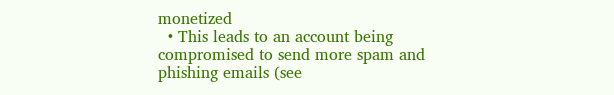monetized
  • This leads to an account being compromised to send more spam and phishing emails (see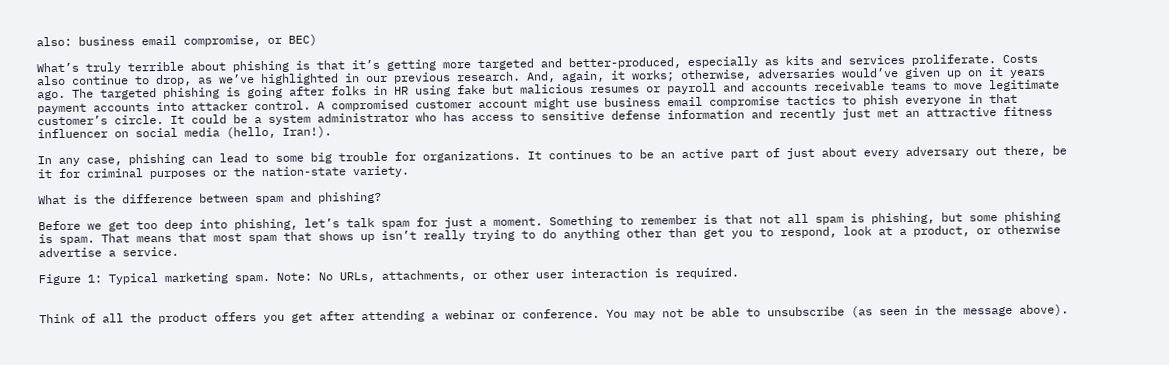also: business email compromise, or BEC)

What’s truly terrible about phishing is that it’s getting more targeted and better-produced, especially as kits and services proliferate. Costs also continue to drop, as we’ve highlighted in our previous research. And, again, it works; otherwise, adversaries would’ve given up on it years ago. The targeted phishing is going after folks in HR using fake but malicious resumes or payroll and accounts receivable teams to move legitimate payment accounts into attacker control. A compromised customer account might use business email compromise tactics to phish everyone in that customer’s circle. It could be a system administrator who has access to sensitive defense information and recently just met an attractive fitness influencer on social media (hello, Iran!).

In any case, phishing can lead to some big trouble for organizations. It continues to be an active part of just about every adversary out there, be it for criminal purposes or the nation-state variety.

What is the difference between spam and phishing?

Before we get too deep into phishing, let’s talk spam for just a moment. Something to remember is that not all spam is phishing, but some phishing is spam. That means that most spam that shows up isn’t really trying to do anything other than get you to respond, look at a product, or otherwise advertise a service.

Figure 1: Typical marketing spam. Note: No URLs, attachments, or other user interaction is required.


Think of all the product offers you get after attending a webinar or conference. You may not be able to unsubscribe (as seen in the message above).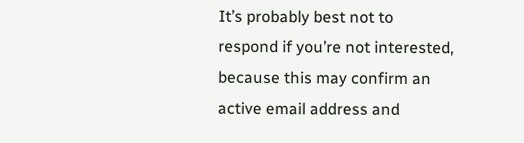It’s probably best not to respond if you’re not interested, because this may confirm an active email address and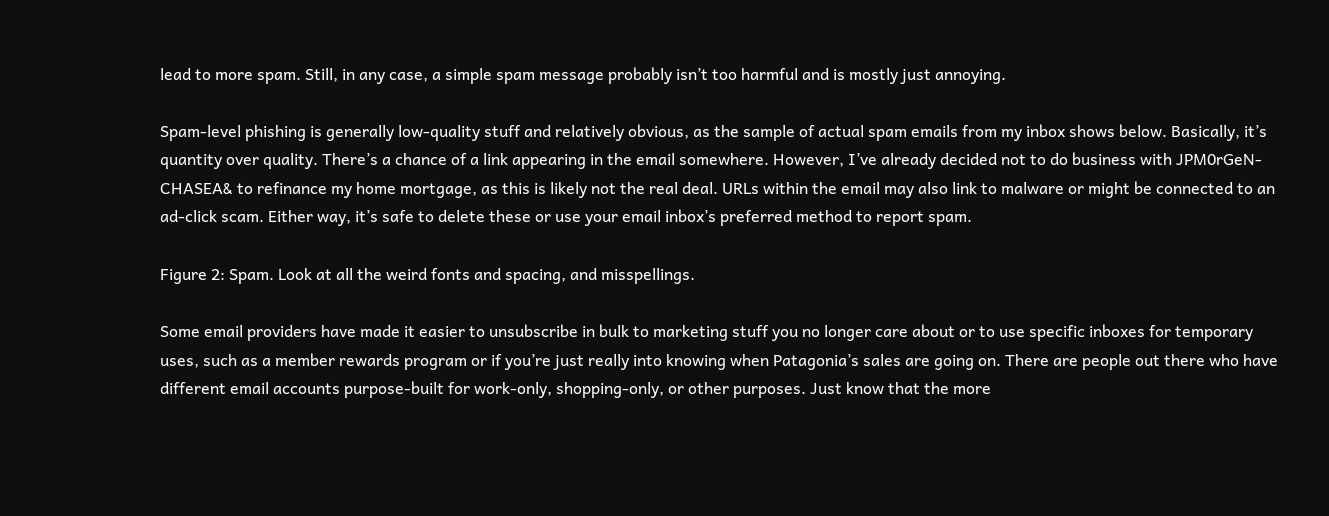lead to more spam. Still, in any case, a simple spam message probably isn’t too harmful and is mostly just annoying.

Spam-level phishing is generally low-quality stuff and relatively obvious, as the sample of actual spam emails from my inbox shows below. Basically, it’s quantity over quality. There’s a chance of a link appearing in the email somewhere. However, I’ve already decided not to do business with JPM0rGeN-CHASEA& to refinance my home mortgage, as this is likely not the real deal. URLs within the email may also link to malware or might be connected to an ad-click scam. Either way, it’s safe to delete these or use your email inbox’s preferred method to report spam.

Figure 2: Spam. Look at all the weird fonts and spacing, and misspellings.

Some email providers have made it easier to unsubscribe in bulk to marketing stuff you no longer care about or to use specific inboxes for temporary uses, such as a member rewards program or if you’re just really into knowing when Patagonia’s sales are going on. There are people out there who have different email accounts purpose-built for work-only, shopping-only, or other purposes. Just know that the more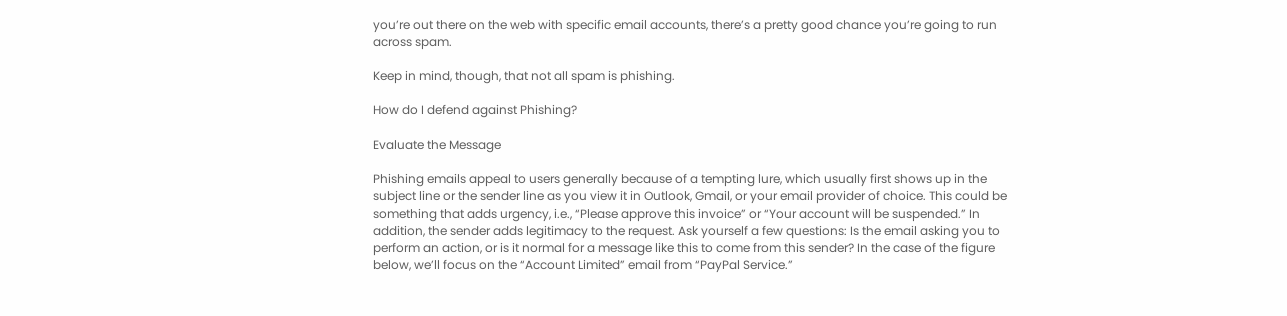you’re out there on the web with specific email accounts, there’s a pretty good chance you’re going to run across spam.

Keep in mind, though, that not all spam is phishing.

How do I defend against Phishing?

Evaluate the Message

Phishing emails appeal to users generally because of a tempting lure, which usually first shows up in the subject line or the sender line as you view it in Outlook, Gmail, or your email provider of choice. This could be something that adds urgency, i.e., “Please approve this invoice” or “Your account will be suspended.” In addition, the sender adds legitimacy to the request. Ask yourself a few questions: Is the email asking you to perform an action, or is it normal for a message like this to come from this sender? In the case of the figure below, we’ll focus on the “Account Limited” email from “PayPal Service.”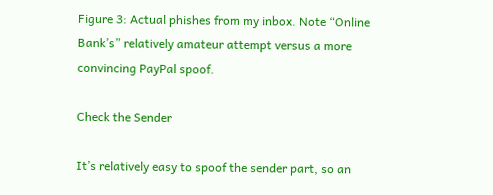Figure 3: Actual phishes from my inbox. Note “Online Bank’s” relatively amateur attempt versus a more convincing PayPal spoof.

Check the Sender

It’s relatively easy to spoof the sender part, so an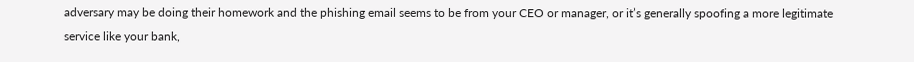adversary may be doing their homework and the phishing email seems to be from your CEO or manager, or it’s generally spoofing a more legitimate service like your bank,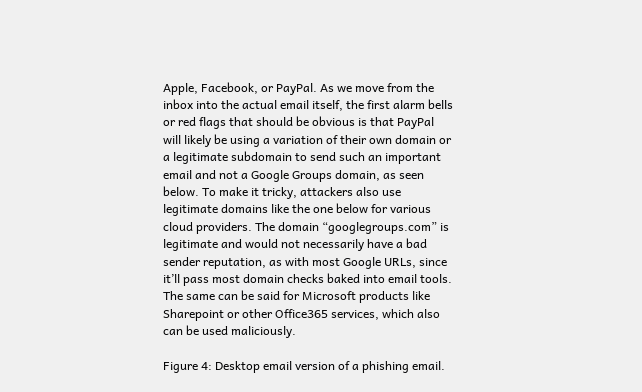Apple, Facebook, or PayPal. As we move from the inbox into the actual email itself, the first alarm bells or red flags that should be obvious is that PayPal will likely be using a variation of their own domain or a legitimate subdomain to send such an important email and not a Google Groups domain, as seen below. To make it tricky, attackers also use legitimate domains like the one below for various cloud providers. The domain “googlegroups.com” is legitimate and would not necessarily have a bad sender reputation, as with most Google URLs, since it’ll pass most domain checks baked into email tools. The same can be said for Microsoft products like Sharepoint or other Office365 services, which also can be used maliciously.

Figure 4: Desktop email version of a phishing email.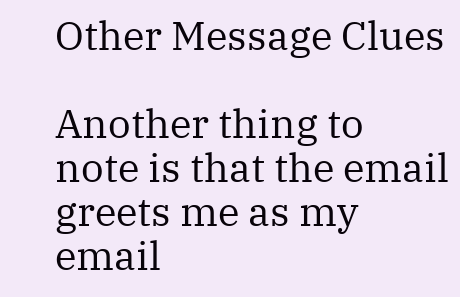Other Message Clues

Another thing to note is that the email greets me as my email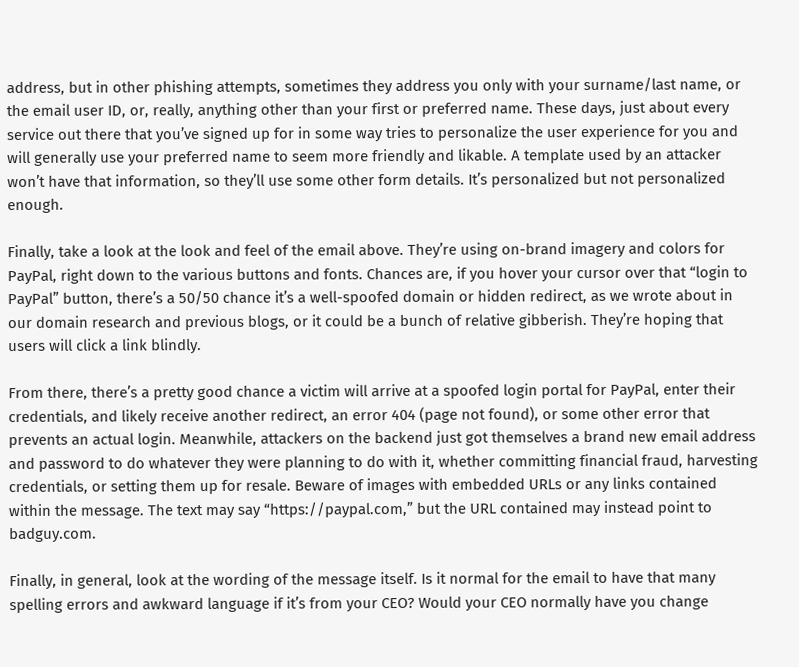address, but in other phishing attempts, sometimes they address you only with your surname/last name, or the email user ID, or, really, anything other than your first or preferred name. These days, just about every service out there that you’ve signed up for in some way tries to personalize the user experience for you and will generally use your preferred name to seem more friendly and likable. A template used by an attacker won’t have that information, so they’ll use some other form details. It’s personalized but not personalized enough.

Finally, take a look at the look and feel of the email above. They’re using on-brand imagery and colors for PayPal, right down to the various buttons and fonts. Chances are, if you hover your cursor over that “login to PayPal” button, there’s a 50/50 chance it’s a well-spoofed domain or hidden redirect, as we wrote about in our domain research and previous blogs, or it could be a bunch of relative gibberish. They’re hoping that users will click a link blindly.

From there, there’s a pretty good chance a victim will arrive at a spoofed login portal for PayPal, enter their credentials, and likely receive another redirect, an error 404 (page not found), or some other error that prevents an actual login. Meanwhile, attackers on the backend just got themselves a brand new email address and password to do whatever they were planning to do with it, whether committing financial fraud, harvesting credentials, or setting them up for resale. Beware of images with embedded URLs or any links contained within the message. The text may say “https://paypal.com,” but the URL contained may instead point to badguy.com.

Finally, in general, look at the wording of the message itself. Is it normal for the email to have that many spelling errors and awkward language if it’s from your CEO? Would your CEO normally have you change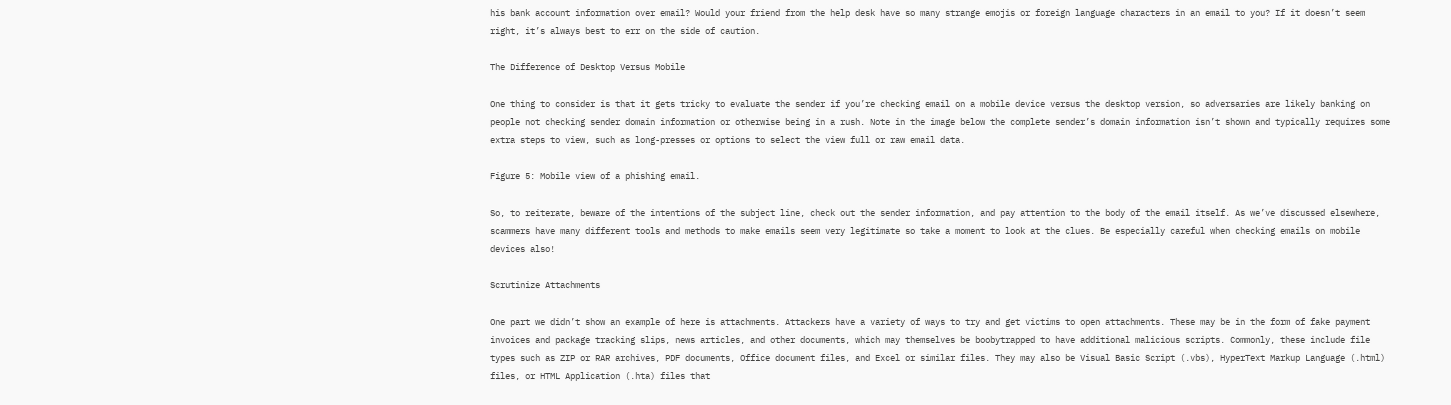his bank account information over email? Would your friend from the help desk have so many strange emojis or foreign language characters in an email to you? If it doesn’t seem right, it’s always best to err on the side of caution.

The Difference of Desktop Versus Mobile

One thing to consider is that it gets tricky to evaluate the sender if you’re checking email on a mobile device versus the desktop version, so adversaries are likely banking on people not checking sender domain information or otherwise being in a rush. Note in the image below the complete sender’s domain information isn’t shown and typically requires some extra steps to view, such as long-presses or options to select the view full or raw email data.

Figure 5: Mobile view of a phishing email.

So, to reiterate, beware of the intentions of the subject line, check out the sender information, and pay attention to the body of the email itself. As we’ve discussed elsewhere, scammers have many different tools and methods to make emails seem very legitimate so take a moment to look at the clues. Be especially careful when checking emails on mobile devices also!

Scrutinize Attachments

One part we didn’t show an example of here is attachments. Attackers have a variety of ways to try and get victims to open attachments. These may be in the form of fake payment invoices and package tracking slips, news articles, and other documents, which may themselves be boobytrapped to have additional malicious scripts. Commonly, these include file types such as ZIP or RAR archives, PDF documents, Office document files, and Excel or similar files. They may also be Visual Basic Script (.vbs), HyperText Markup Language (.html) files, or HTML Application (.hta) files that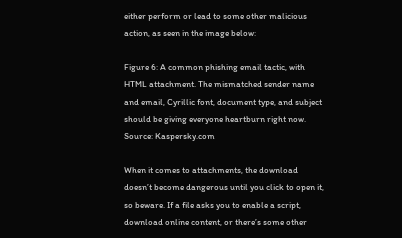either perform or lead to some other malicious action, as seen in the image below:

Figure 6: A common phishing email tactic, with HTML attachment. The mismatched sender name and email, Cyrillic font, document type, and subject should be giving everyone heartburn right now. Source: Kaspersky.com

When it comes to attachments, the download doesn’t become dangerous until you click to open it, so beware. If a file asks you to enable a script, download online content, or there’s some other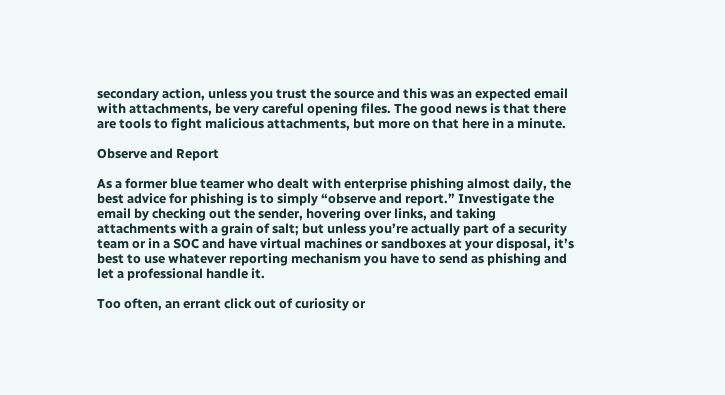secondary action, unless you trust the source and this was an expected email with attachments, be very careful opening files. The good news is that there are tools to fight malicious attachments, but more on that here in a minute.

Observe and Report

As a former blue teamer who dealt with enterprise phishing almost daily, the best advice for phishing is to simply “observe and report.” Investigate the email by checking out the sender, hovering over links, and taking attachments with a grain of salt; but unless you’re actually part of a security team or in a SOC and have virtual machines or sandboxes at your disposal, it’s best to use whatever reporting mechanism you have to send as phishing and let a professional handle it.

Too often, an errant click out of curiosity or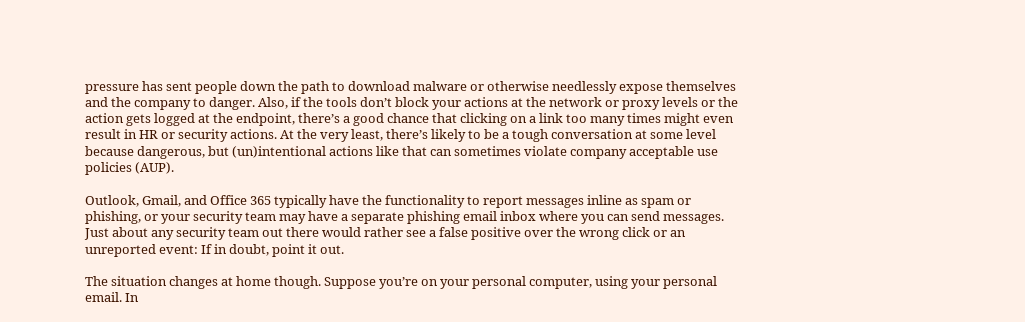pressure has sent people down the path to download malware or otherwise needlessly expose themselves and the company to danger. Also, if the tools don’t block your actions at the network or proxy levels or the action gets logged at the endpoint, there’s a good chance that clicking on a link too many times might even result in HR or security actions. At the very least, there’s likely to be a tough conversation at some level because dangerous, but (un)intentional actions like that can sometimes violate company acceptable use policies (AUP).

Outlook, Gmail, and Office 365 typically have the functionality to report messages inline as spam or phishing, or your security team may have a separate phishing email inbox where you can send messages. Just about any security team out there would rather see a false positive over the wrong click or an unreported event: If in doubt, point it out.

The situation changes at home though. Suppose you’re on your personal computer, using your personal email. In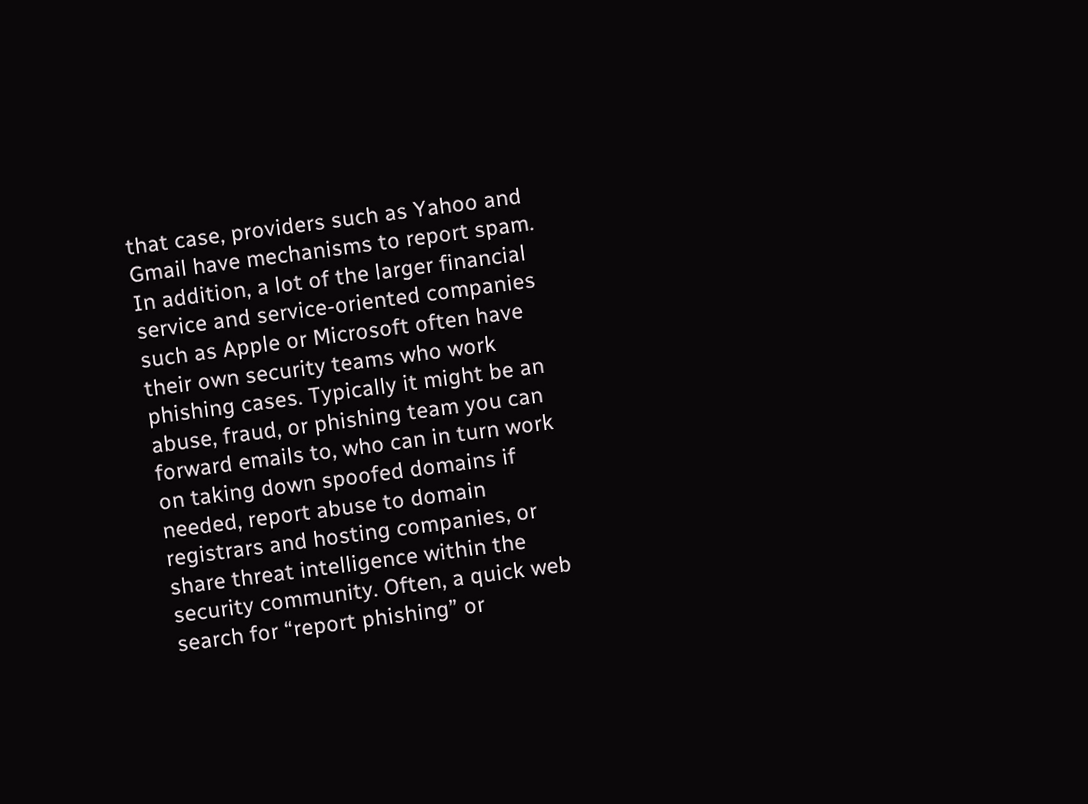that case, providers such as Yahoo and Gmail have mechanisms to report spam. In addition, a lot of the larger financial service and service-oriented companies such as Apple or Microsoft often have their own security teams who work phishing cases. Typically it might be an abuse, fraud, or phishing team you can forward emails to, who can in turn work on taking down spoofed domains if needed, report abuse to domain registrars and hosting companies, or share threat intelligence within the security community. Often, a quick web search for “report phishing” or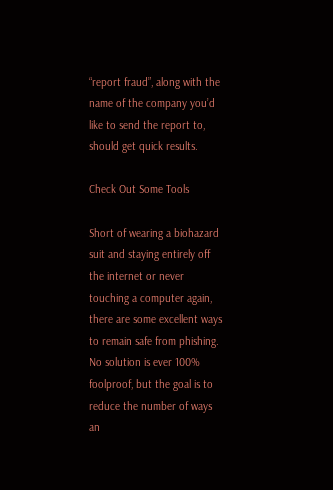“report fraud”, along with the name of the company you’d like to send the report to, should get quick results.

Check Out Some Tools

Short of wearing a biohazard suit and staying entirely off the internet or never touching a computer again, there are some excellent ways to remain safe from phishing. No solution is ever 100% foolproof, but the goal is to reduce the number of ways an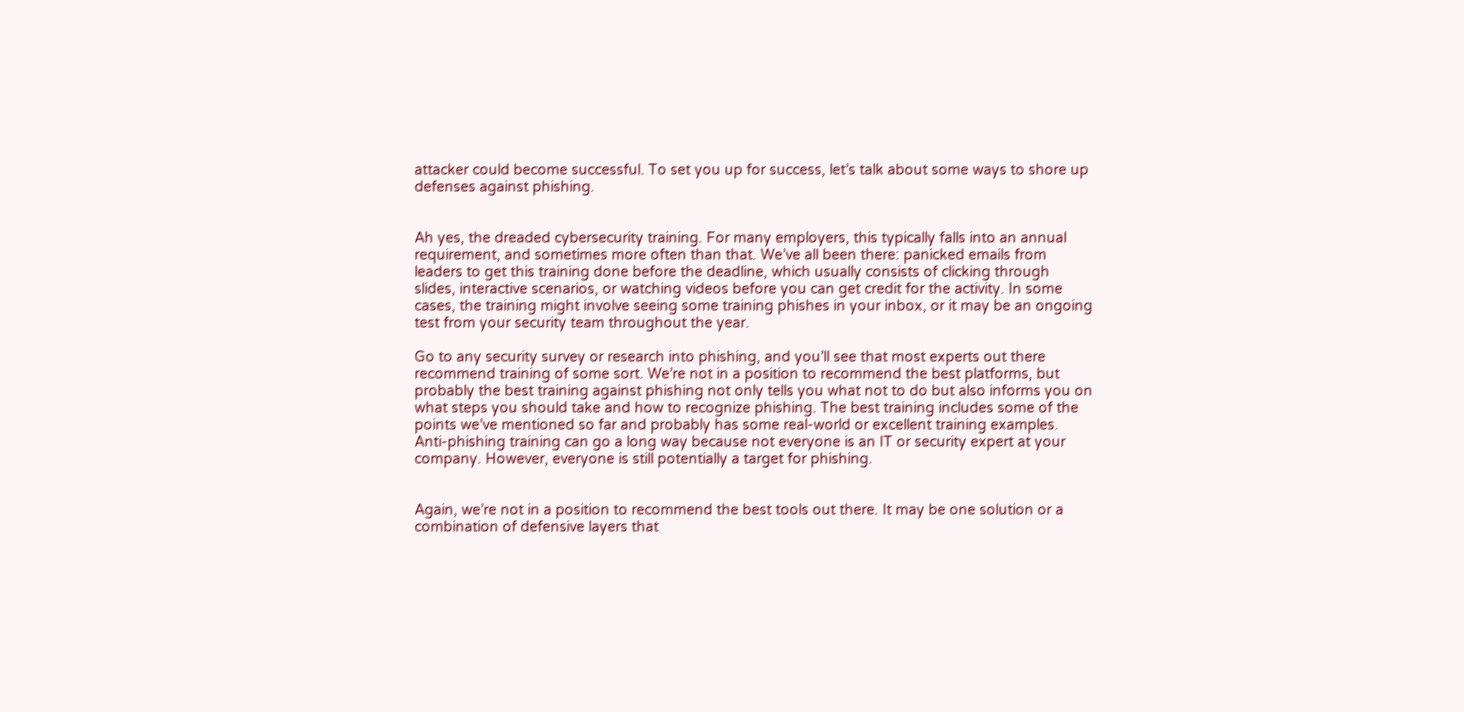attacker could become successful. To set you up for success, let’s talk about some ways to shore up defenses against phishing.


Ah yes, the dreaded cybersecurity training. For many employers, this typically falls into an annual requirement, and sometimes more often than that. We’ve all been there: panicked emails from leaders to get this training done before the deadline, which usually consists of clicking through slides, interactive scenarios, or watching videos before you can get credit for the activity. In some cases, the training might involve seeing some training phishes in your inbox, or it may be an ongoing test from your security team throughout the year.

Go to any security survey or research into phishing, and you’ll see that most experts out there recommend training of some sort. We’re not in a position to recommend the best platforms, but probably the best training against phishing not only tells you what not to do but also informs you on what steps you should take and how to recognize phishing. The best training includes some of the points we’ve mentioned so far and probably has some real-world or excellent training examples. Anti-phishing training can go a long way because not everyone is an IT or security expert at your company. However, everyone is still potentially a target for phishing.


Again, we’re not in a position to recommend the best tools out there. It may be one solution or a combination of defensive layers that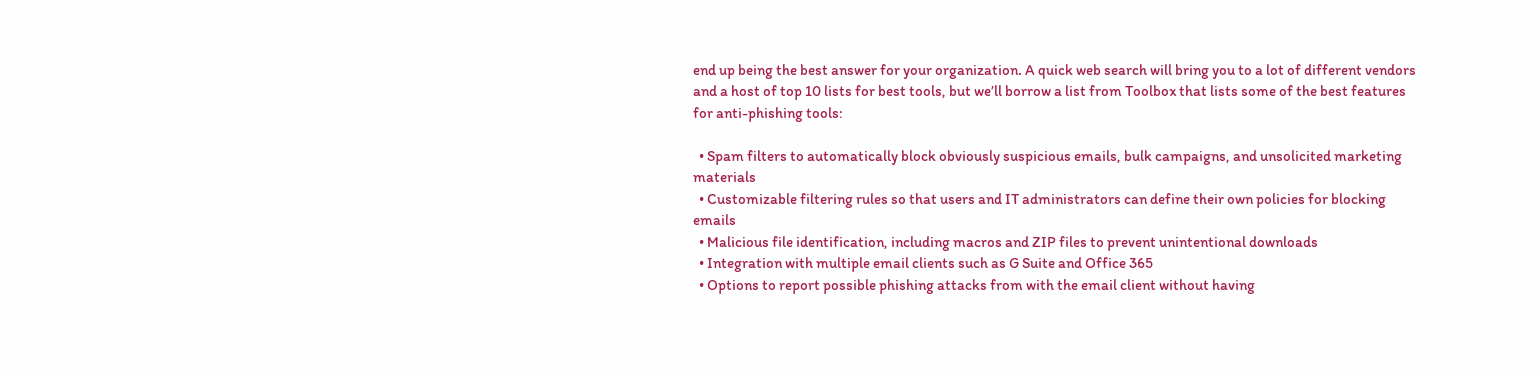end up being the best answer for your organization. A quick web search will bring you to a lot of different vendors and a host of top 10 lists for best tools, but we’ll borrow a list from Toolbox that lists some of the best features for anti-phishing tools:

  • Spam filters to automatically block obviously suspicious emails, bulk campaigns, and unsolicited marketing materials
  • Customizable filtering rules so that users and IT administrators can define their own policies for blocking emails
  • Malicious file identification, including macros and ZIP files to prevent unintentional downloads
  • Integration with multiple email clients such as G Suite and Office 365
  • Options to report possible phishing attacks from with the email client without having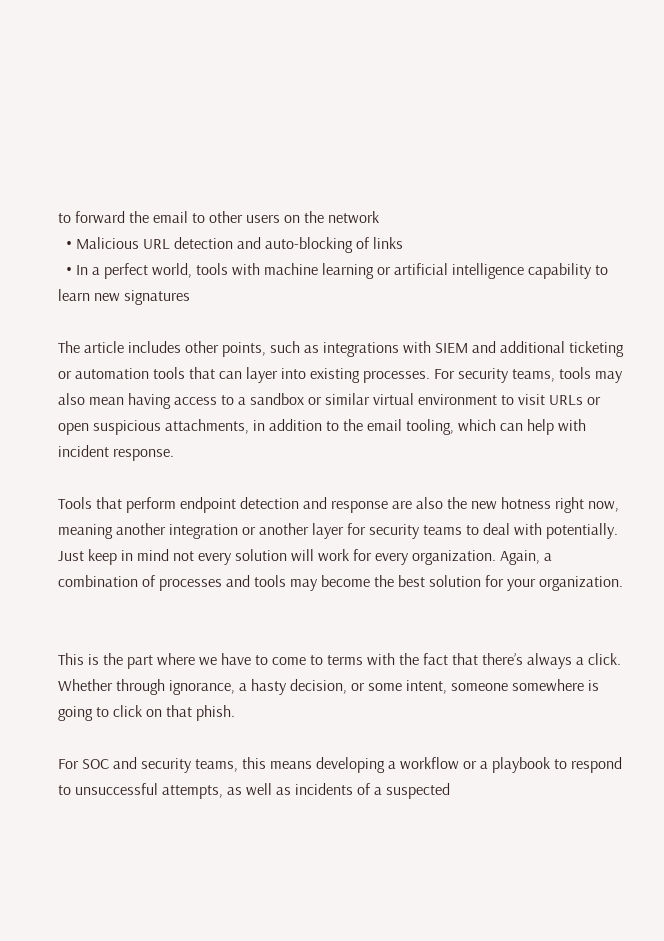to forward the email to other users on the network
  • Malicious URL detection and auto-blocking of links
  • In a perfect world, tools with machine learning or artificial intelligence capability to learn new signatures

The article includes other points, such as integrations with SIEM and additional ticketing or automation tools that can layer into existing processes. For security teams, tools may also mean having access to a sandbox or similar virtual environment to visit URLs or open suspicious attachments, in addition to the email tooling, which can help with incident response.

Tools that perform endpoint detection and response are also the new hotness right now, meaning another integration or another layer for security teams to deal with potentially. Just keep in mind not every solution will work for every organization. Again, a combination of processes and tools may become the best solution for your organization.


This is the part where we have to come to terms with the fact that there’s always a click. Whether through ignorance, a hasty decision, or some intent, someone somewhere is going to click on that phish.

For SOC and security teams, this means developing a workflow or a playbook to respond to unsuccessful attempts, as well as incidents of a suspected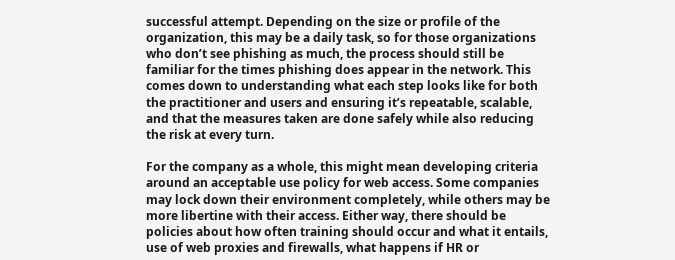successful attempt. Depending on the size or profile of the organization, this may be a daily task, so for those organizations who don’t see phishing as much, the process should still be familiar for the times phishing does appear in the network. This comes down to understanding what each step looks like for both the practitioner and users and ensuring it’s repeatable, scalable, and that the measures taken are done safely while also reducing the risk at every turn.

For the company as a whole, this might mean developing criteria around an acceptable use policy for web access. Some companies may lock down their environment completely, while others may be more libertine with their access. Either way, there should be policies about how often training should occur and what it entails, use of web proxies and firewalls, what happens if HR or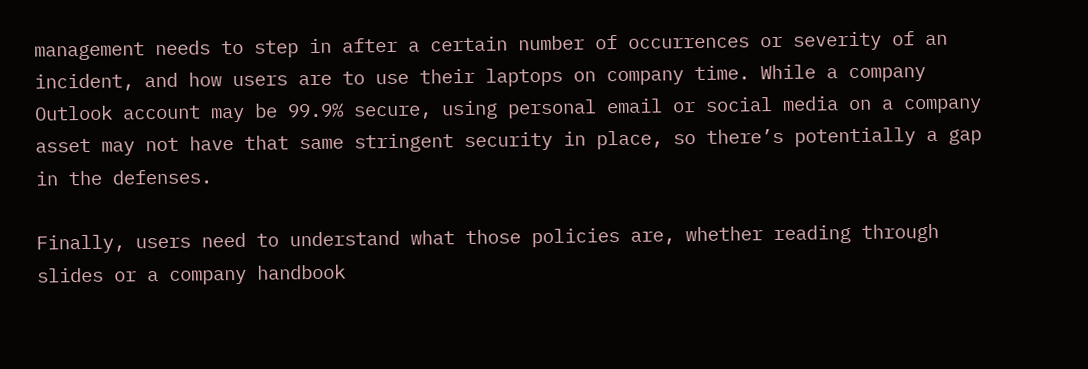management needs to step in after a certain number of occurrences or severity of an incident, and how users are to use their laptops on company time. While a company Outlook account may be 99.9% secure, using personal email or social media on a company asset may not have that same stringent security in place, so there’s potentially a gap in the defenses.

Finally, users need to understand what those policies are, whether reading through slides or a company handbook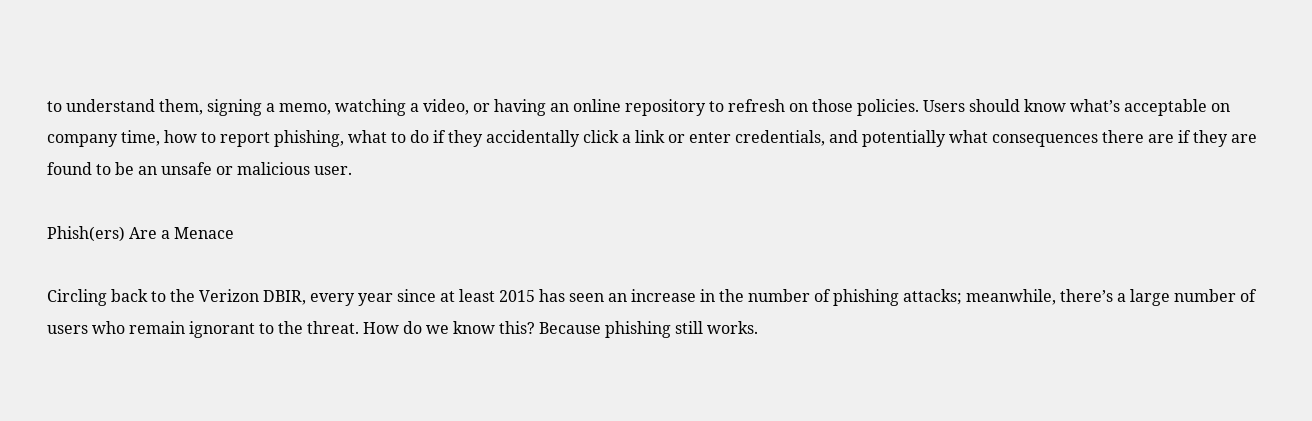to understand them, signing a memo, watching a video, or having an online repository to refresh on those policies. Users should know what’s acceptable on company time, how to report phishing, what to do if they accidentally click a link or enter credentials, and potentially what consequences there are if they are found to be an unsafe or malicious user.

Phish(ers) Are a Menace

Circling back to the Verizon DBIR, every year since at least 2015 has seen an increase in the number of phishing attacks; meanwhile, there’s a large number of users who remain ignorant to the threat. How do we know this? Because phishing still works.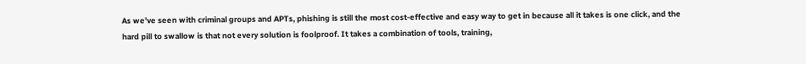As we’ve seen with criminal groups and APTs, phishing is still the most cost-effective and easy way to get in because all it takes is one click, and the hard pill to swallow is that not every solution is foolproof. It takes a combination of tools, training,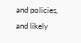and policies, and likely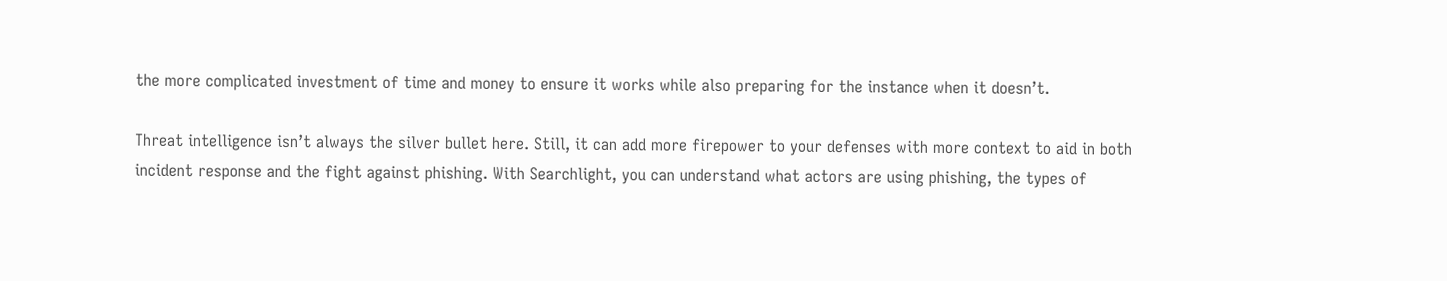the more complicated investment of time and money to ensure it works while also preparing for the instance when it doesn’t.

Threat intelligence isn’t always the silver bullet here. Still, it can add more firepower to your defenses with more context to aid in both incident response and the fight against phishing. With Searchlight, you can understand what actors are using phishing, the types of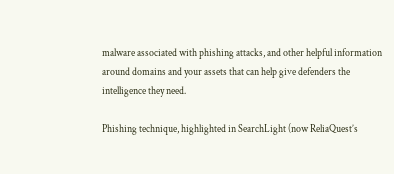malware associated with phishing attacks, and other helpful information around domains and your assets that can help give defenders the intelligence they need.

Phishing technique, highlighted in SearchLight (now ReliaQuest’s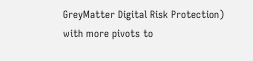GreyMatter Digital Risk Protection) with more pivots to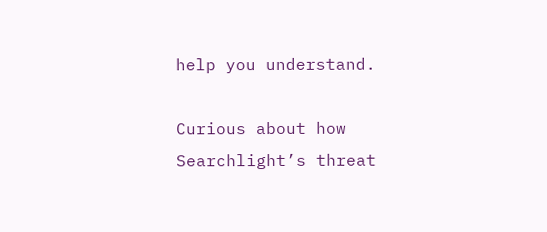help you understand.

Curious about how Searchlight’s threat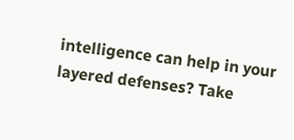intelligence can help in your layered defenses? Take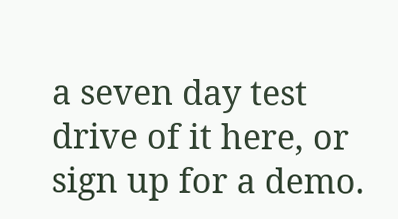a seven day test drive of it here, or sign up for a demo.